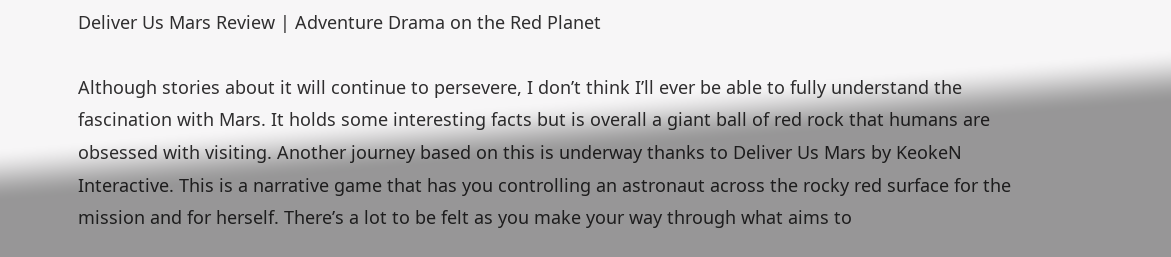Deliver Us Mars Review | Adventure Drama on the Red Planet

Although stories about it will continue to persevere, I don’t think I’ll ever be able to fully understand the fascination with Mars. It holds some interesting facts but is overall a giant ball of red rock that humans are obsessed with visiting. Another journey based on this is underway thanks to Deliver Us Mars by KeokeN Interactive. This is a narrative game that has you controlling an astronaut across the rocky red surface for the mission and for herself. There’s a lot to be felt as you make your way through what aims to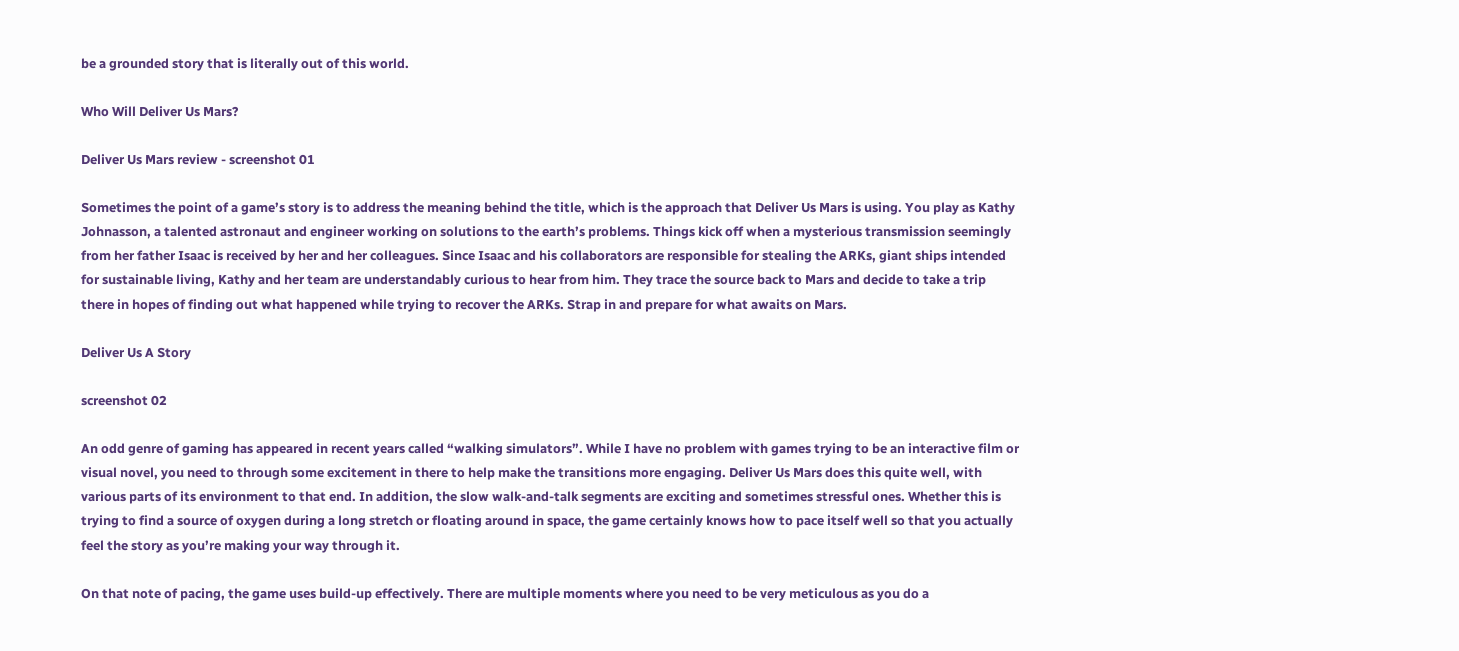be a grounded story that is literally out of this world.

Who Will Deliver Us Mars?

Deliver Us Mars review - screenshot 01

Sometimes the point of a game’s story is to address the meaning behind the title, which is the approach that Deliver Us Mars is using. You play as Kathy Johnasson, a talented astronaut and engineer working on solutions to the earth’s problems. Things kick off when a mysterious transmission seemingly from her father Isaac is received by her and her colleagues. Since Isaac and his collaborators are responsible for stealing the ARKs, giant ships intended for sustainable living, Kathy and her team are understandably curious to hear from him. They trace the source back to Mars and decide to take a trip there in hopes of finding out what happened while trying to recover the ARKs. Strap in and prepare for what awaits on Mars.

Deliver Us A Story

screenshot 02

An odd genre of gaming has appeared in recent years called “walking simulators”. While I have no problem with games trying to be an interactive film or visual novel, you need to through some excitement in there to help make the transitions more engaging. Deliver Us Mars does this quite well, with various parts of its environment to that end. In addition, the slow walk-and-talk segments are exciting and sometimes stressful ones. Whether this is trying to find a source of oxygen during a long stretch or floating around in space, the game certainly knows how to pace itself well so that you actually feel the story as you’re making your way through it.

On that note of pacing, the game uses build-up effectively. There are multiple moments where you need to be very meticulous as you do a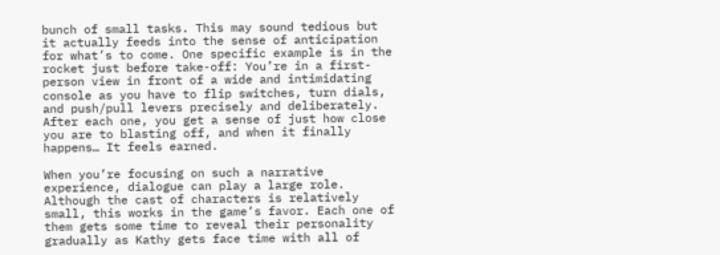bunch of small tasks. This may sound tedious but it actually feeds into the sense of anticipation for what’s to come. One specific example is in the rocket just before take-off: You’re in a first-person view in front of a wide and intimidating console as you have to flip switches, turn dials, and push/pull levers precisely and deliberately. After each one, you get a sense of just how close you are to blasting off, and when it finally happens… It feels earned.

When you’re focusing on such a narrative experience, dialogue can play a large role. Although the cast of characters is relatively small, this works in the game’s favor. Each one of them gets some time to reveal their personality gradually as Kathy gets face time with all of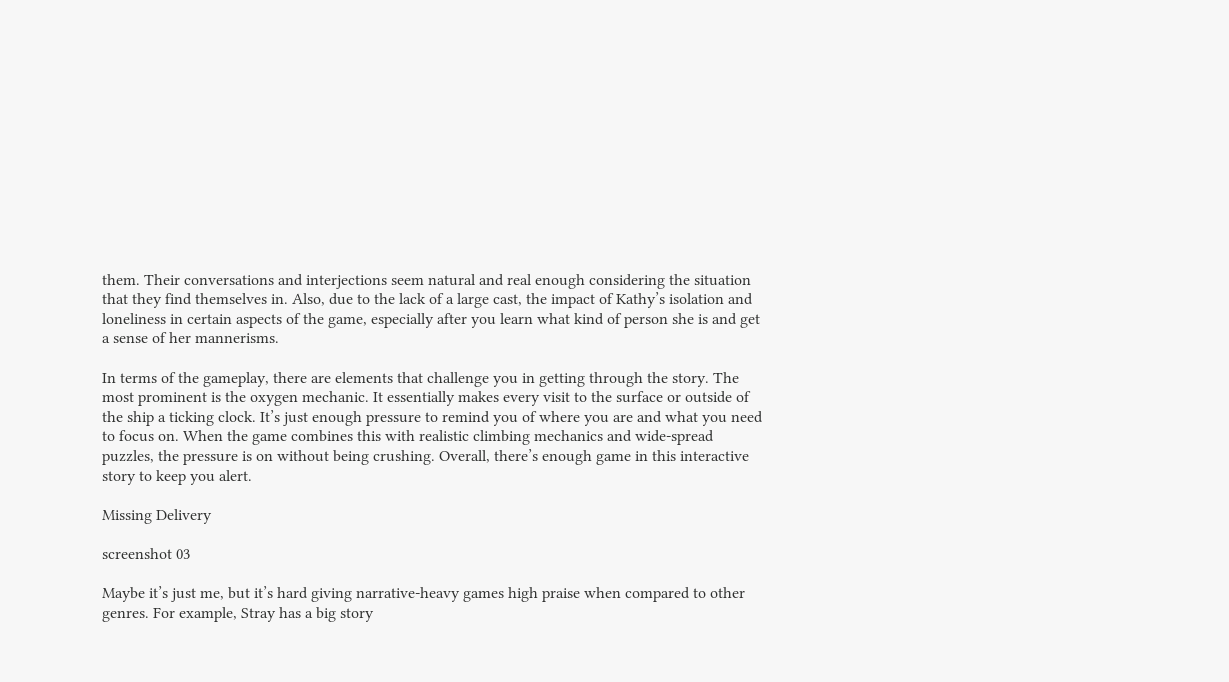them. Their conversations and interjections seem natural and real enough considering the situation that they find themselves in. Also, due to the lack of a large cast, the impact of Kathy’s isolation and loneliness in certain aspects of the game, especially after you learn what kind of person she is and get a sense of her mannerisms.

In terms of the gameplay, there are elements that challenge you in getting through the story. The most prominent is the oxygen mechanic. It essentially makes every visit to the surface or outside of the ship a ticking clock. It’s just enough pressure to remind you of where you are and what you need to focus on. When the game combines this with realistic climbing mechanics and wide-spread puzzles, the pressure is on without being crushing. Overall, there’s enough game in this interactive story to keep you alert.

Missing Delivery

screenshot 03

Maybe it’s just me, but it’s hard giving narrative-heavy games high praise when compared to other genres. For example, Stray has a big story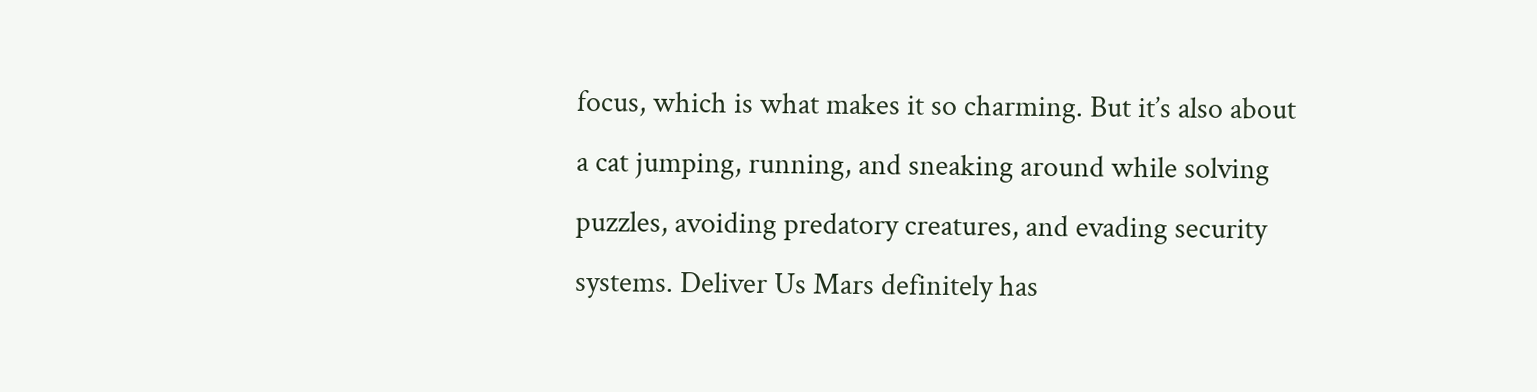focus, which is what makes it so charming. But it’s also about a cat jumping, running, and sneaking around while solving puzzles, avoiding predatory creatures, and evading security systems. Deliver Us Mars definitely has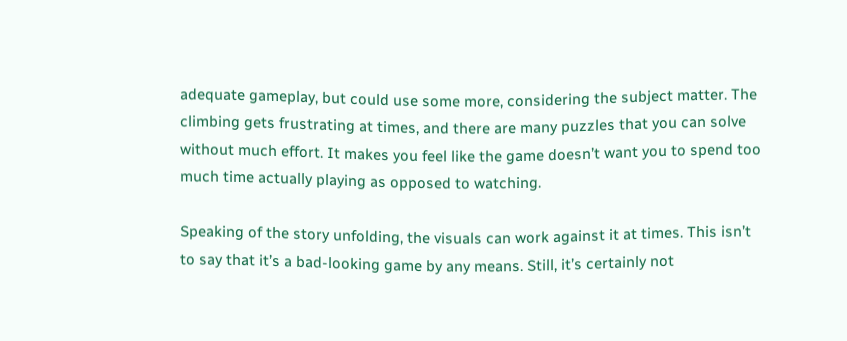adequate gameplay, but could use some more, considering the subject matter. The climbing gets frustrating at times, and there are many puzzles that you can solve without much effort. It makes you feel like the game doesn’t want you to spend too much time actually playing as opposed to watching.

Speaking of the story unfolding, the visuals can work against it at times. This isn’t to say that it’s a bad-looking game by any means. Still, it’s certainly not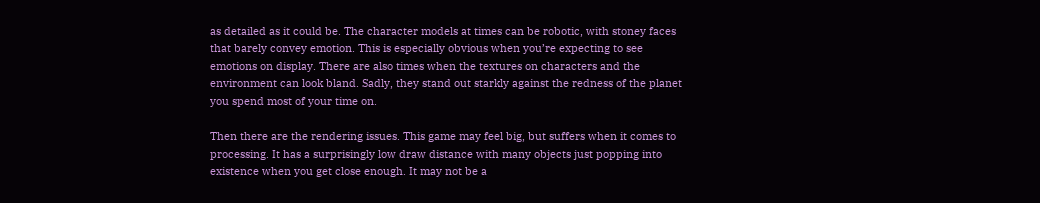as detailed as it could be. The character models at times can be robotic, with stoney faces that barely convey emotion. This is especially obvious when you’re expecting to see emotions on display. There are also times when the textures on characters and the environment can look bland. Sadly, they stand out starkly against the redness of the planet you spend most of your time on.

Then there are the rendering issues. This game may feel big, but suffers when it comes to processing. It has a surprisingly low draw distance with many objects just popping into existence when you get close enough. It may not be a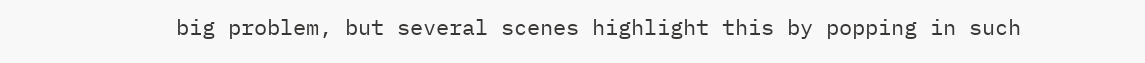big problem, but several scenes highlight this by popping in such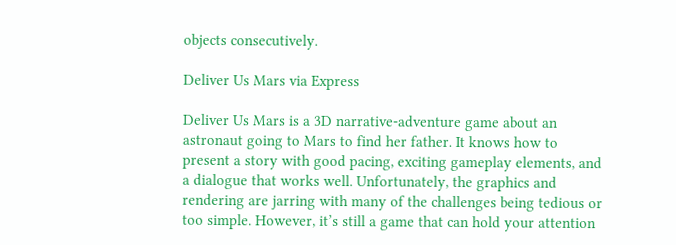objects consecutively.

Deliver Us Mars via Express

Deliver Us Mars is a 3D narrative-adventure game about an astronaut going to Mars to find her father. It knows how to present a story with good pacing, exciting gameplay elements, and a dialogue that works well. Unfortunately, the graphics and rendering are jarring with many of the challenges being tedious or too simple. However, it’s still a game that can hold your attention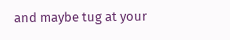and maybe tug at your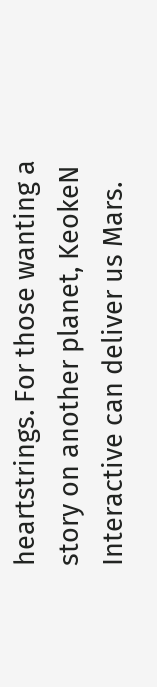heartstrings. For those wanting a story on another planet, KeokeN Interactive can deliver us Mars.